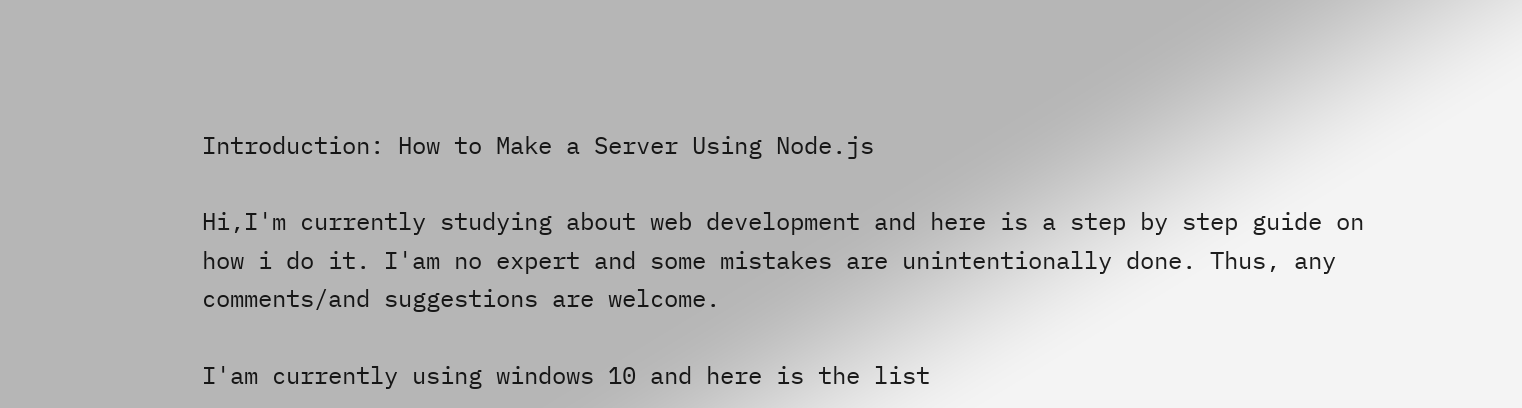Introduction: How to Make a Server Using Node.js

Hi,I'm currently studying about web development and here is a step by step guide on how i do it. I'am no expert and some mistakes are unintentionally done. Thus, any comments/and suggestions are welcome.

I'am currently using windows 10 and here is the list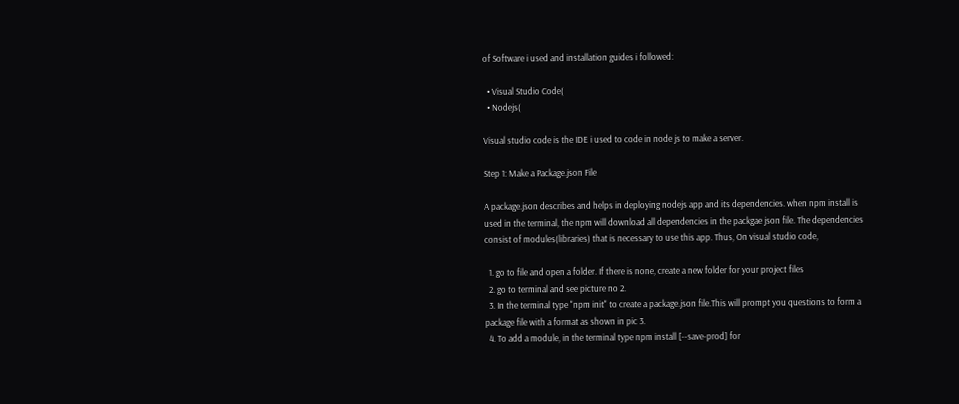of Software i used and installation guides i followed:

  • Visual Studio Code(
  • Nodejs(

Visual studio code is the IDE i used to code in node js to make a server.

Step 1: Make a Package.json File

A package.json describes and helps in deploying nodejs app and its dependencies. when npm install is used in the terminal, the npm will download all dependencies in the packgae json file. The dependencies consist of modules(libraries) that is necessary to use this app. Thus, On visual studio code,

  1. go to file and open a folder. If there is none, create a new folder for your project files
  2. go to terminal and see picture no 2.
  3. In the terminal type "npm init" to create a package.json file.This will prompt you questions to form a package file with a format as shown in pic 3.
  4. To add a module, in the terminal type npm install [--save-prod] for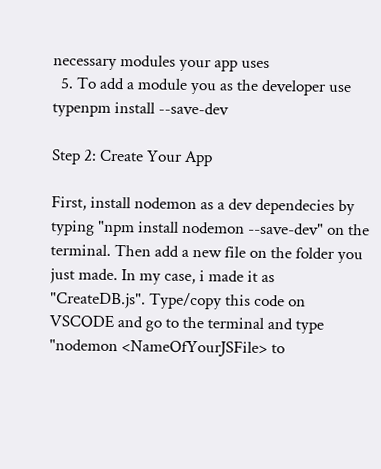necessary modules your app uses
  5. To add a module you as the developer use typenpm install --save-dev

Step 2: Create Your App

First, install nodemon as a dev dependecies by typing "npm install nodemon --save-dev" on the terminal. Then add a new file on the folder you just made. In my case, i made it as "CreateDB.js". Type/copy this code on VSCODE and go to the terminal and type "nodemon <NameOfYourJSFile> to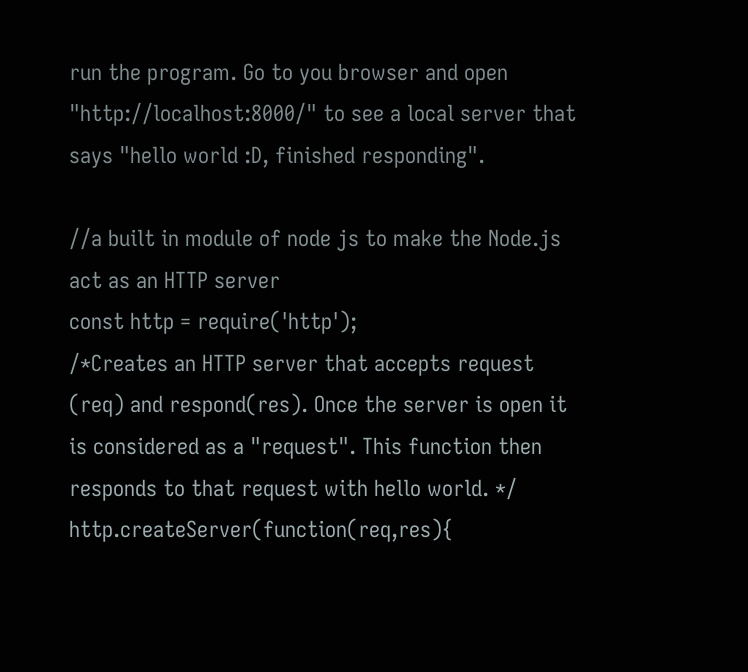run the program. Go to you browser and open "http://localhost:8000/" to see a local server that says "hello world :D, finished responding".

//a built in module of node js to make the Node.js act as an HTTP server
const http = require('http');
/*Creates an HTTP server that accepts request (req) and respond(res). Once the server is open it is considered as a "request". This function then responds to that request with hello world. */ http.createServer(function(req,res){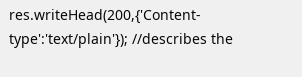res.writeHead(200,{'Content-type':'text/plain'}); //describes the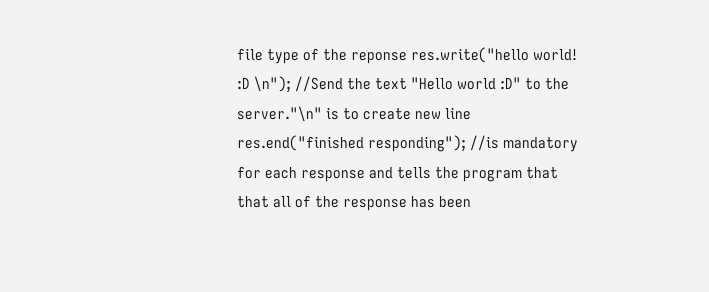file type of the reponse res.write("hello world! :D \n"); //Send the text "Hello world :D" to the server."\n" is to create new line res.end("finished responding"); //is mandatory for each response and tells the program that that all of the response has been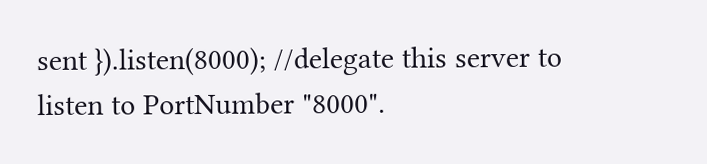sent }).listen(8000); //delegate this server to listen to PortNumber "8000".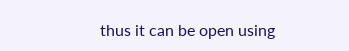thus it can be open using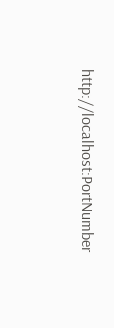http://localhost:PortNumber